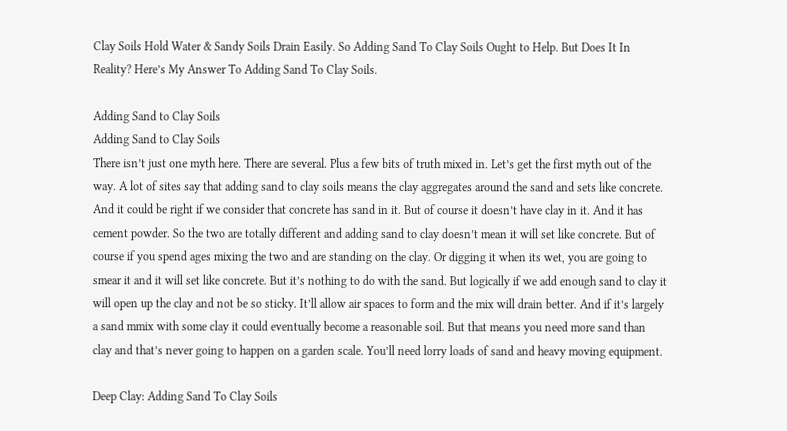Clay Soils Hold Water & Sandy Soils Drain Easily. So Adding Sand To Clay Soils Ought to Help. But Does It In Reality? Here’s My Answer To Adding Sand To Clay Soils.

Adding Sand to Clay Soils
Adding Sand to Clay Soils
There isn’t just one myth here. There are several. Plus a few bits of truth mixed in. Let’s get the first myth out of the way. A lot of sites say that adding sand to clay soils means the clay aggregates around the sand and sets like concrete. And it could be right if we consider that concrete has sand in it. But of course it doesn’t have clay in it. And it has cement powder. So the two are totally different and adding sand to clay doesn’t mean it will set like concrete. But of course if you spend ages mixing the two and are standing on the clay. Or digging it when its wet, you are going to smear it and it will set like concrete. But it’s nothing to do with the sand. But logically if we add enough sand to clay it will open up the clay and not be so sticky. It’ll allow air spaces to form and the mix will drain better. And if it’s largely a sand mmix with some clay it could eventually become a reasonable soil. But that means you need more sand than clay and that’s never going to happen on a garden scale. You’ll need lorry loads of sand and heavy moving equipment.

Deep Clay: Adding Sand To Clay Soils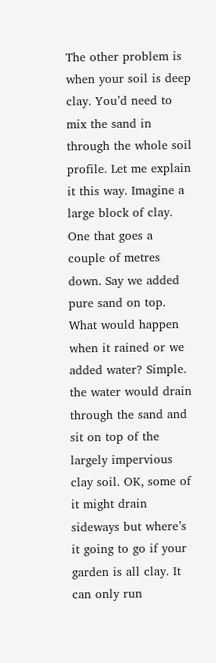The other problem is when your soil is deep clay. You’d need to mix the sand in through the whole soil profile. Let me explain it this way. Imagine a large block of clay. One that goes a couple of metres down. Say we added pure sand on top. What would happen when it rained or we added water? Simple. the water would drain through the sand and sit on top of the largely impervious clay soil. OK, some of it might drain sideways but where’s it going to go if your garden is all clay. It can only run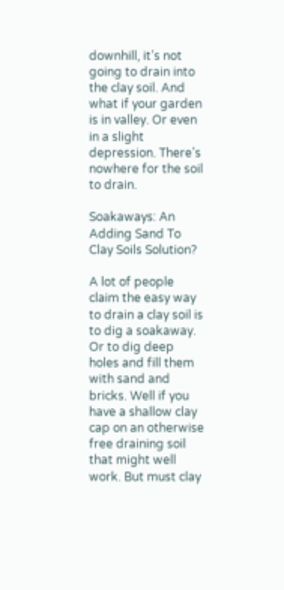downhill, it’s not going to drain into the clay soil. And what if your garden is in valley. Or even in a slight depression. There’s nowhere for the soil to drain.

Soakaways: An Adding Sand To Clay Soils Solution?

A lot of people claim the easy way to drain a clay soil is to dig a soakaway. Or to dig deep holes and fill them with sand and bricks. Well if you have a shallow clay cap on an otherwise free draining soil that might well work. But must clay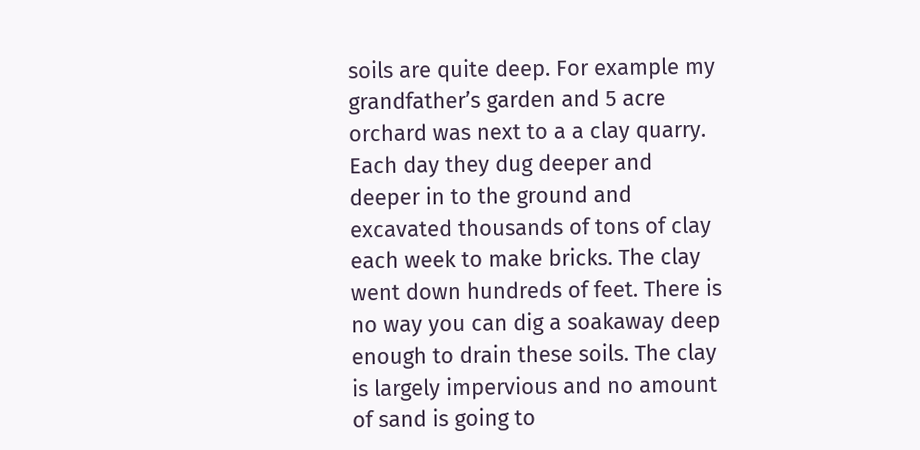soils are quite deep. For example my grandfather’s garden and 5 acre orchard was next to a a clay quarry. Each day they dug deeper and deeper in to the ground and excavated thousands of tons of clay each week to make bricks. The clay went down hundreds of feet. There is no way you can dig a soakaway deep enough to drain these soils. The clay is largely impervious and no amount of sand is going to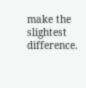make the slightest difference.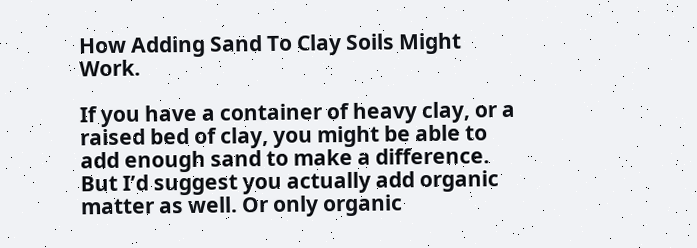How Adding Sand To Clay Soils Might Work.

If you have a container of heavy clay, or a raised bed of clay, you might be able to add enough sand to make a difference. But I’d suggest you actually add organic matter as well. Or only organic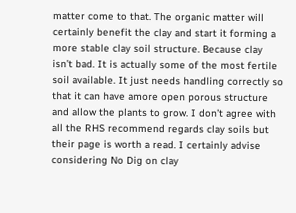matter come to that. The organic matter will certainly benefit the clay and start it forming a more stable clay soil structure. Because clay isn’t bad. It is actually some of the most fertile soil available. It just needs handling correctly so that it can have amore open porous structure and allow the plants to grow. I don’t agree with all the RHS recommend regards clay soils but their page is worth a read. I certainly advise considering No Dig on clay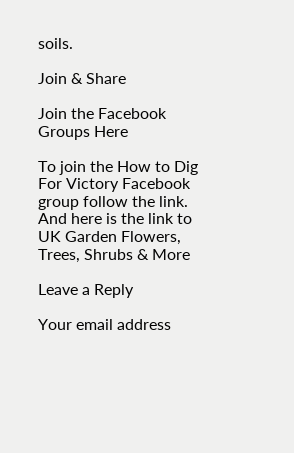soils.

Join & Share

Join the Facebook Groups Here

To join the How to Dig For Victory Facebook group follow the link. And here is the link to UK Garden Flowers, Trees, Shrubs & More

Leave a Reply

Your email address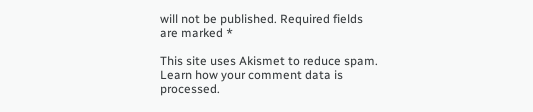will not be published. Required fields are marked *

This site uses Akismet to reduce spam. Learn how your comment data is processed.